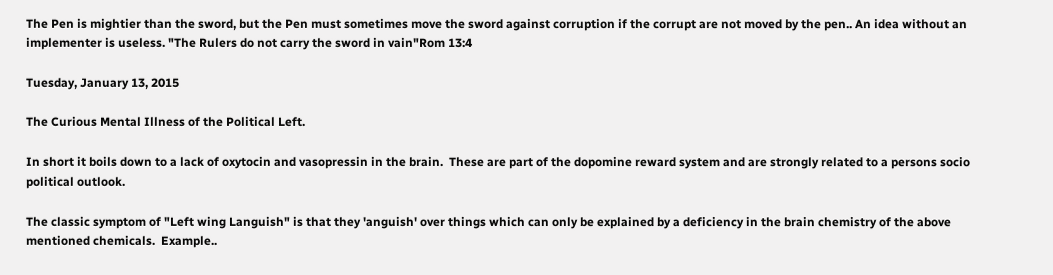The Pen is mightier than the sword, but the Pen must sometimes move the sword against corruption if the corrupt are not moved by the pen.. An idea without an implementer is useless. "The Rulers do not carry the sword in vain"Rom 13:4

Tuesday, January 13, 2015

The Curious Mental Illness of the Political Left.

In short it boils down to a lack of oxytocin and vasopressin in the brain.  These are part of the dopomine reward system and are strongly related to a persons socio political outlook.

The classic symptom of "Left wing Languish" is that they 'anguish' over things which can only be explained by a deficiency in the brain chemistry of the above mentioned chemicals.  Example..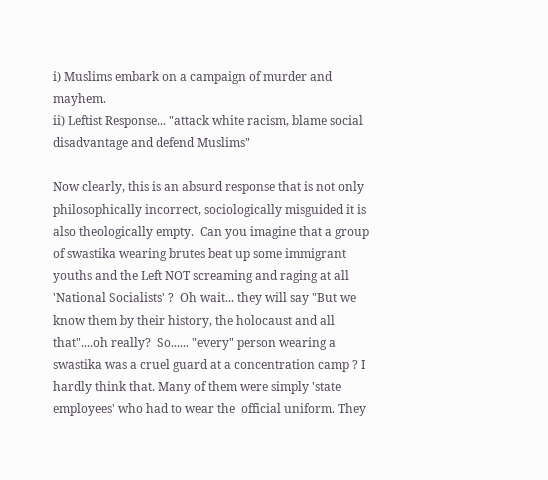i) Muslims embark on a campaign of murder and mayhem.
ii) Leftist Response... "attack white racism, blame social disadvantage and defend Muslims"

Now clearly, this is an absurd response that is not only philosophically incorrect, sociologically misguided it is also theologically empty.  Can you imagine that a group of swastika wearing brutes beat up some immigrant youths and the Left NOT screaming and raging at all 'National Socialists' ?  Oh wait... they will say "But we know them by their history, the holocaust and all that"....oh really?  So...... "every" person wearing a swastika was a cruel guard at a concentration camp ? I hardly think that. Many of them were simply 'state employees' who had to wear the  official uniform. They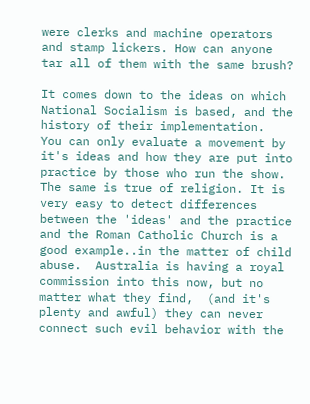were clerks and machine operators and stamp lickers. How can anyone tar all of them with the same brush?

It comes down to the ideas on which National Socialism is based, and the history of their implementation.  You can only evaluate a movement by it's ideas and how they are put into practice by those who run the show. The same is true of religion. It is very easy to detect differences between the 'ideas' and the practice and the Roman Catholic Church is a good example..in the matter of child abuse.  Australia is having a royal commission into this now, but no matter what they find,  (and it's plenty and awful) they can never connect such evil behavior with the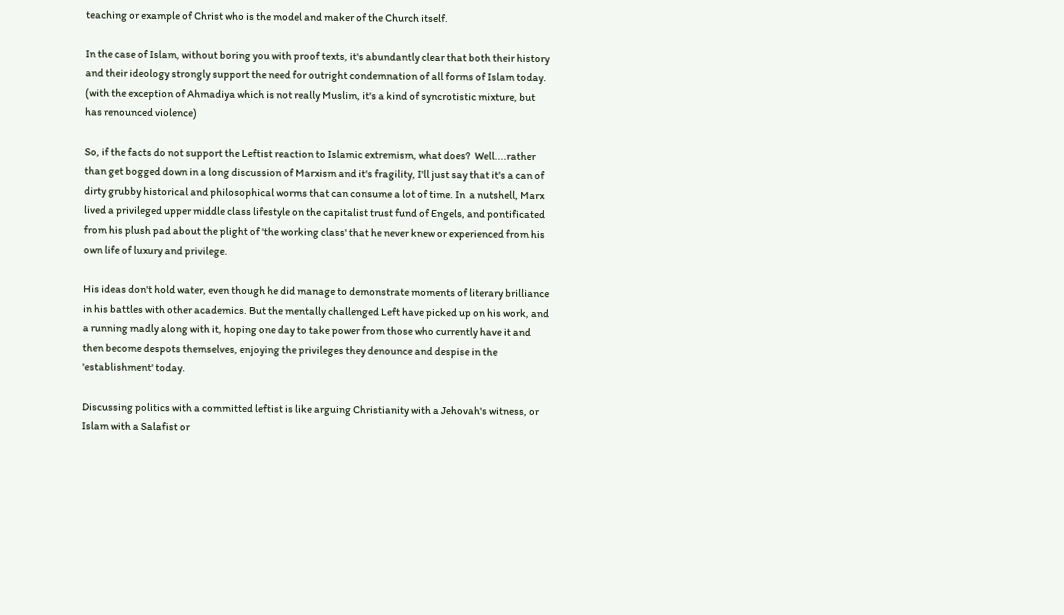teaching or example of Christ who is the model and maker of the Church itself.

In the case of Islam, without boring you with proof texts, it's abundantly clear that both their history and their ideology strongly support the need for outright condemnation of all forms of Islam today. (with the exception of Ahmadiya which is not really Muslim, it's a kind of syncrotistic mixture, but has renounced violence)

So, if the facts do not support the Leftist reaction to Islamic extremism, what does?  Well....rather than get bogged down in a long discussion of Marxism and it's fragility, I'll just say that it's a can of dirty grubby historical and philosophical worms that can consume a lot of time. In  a nutshell, Marx lived a privileged upper middle class lifestyle on the capitalist trust fund of Engels, and pontificated from his plush pad about the plight of 'the working class' that he never knew or experienced from his own life of luxury and privilege.

His ideas don't hold water, even though he did manage to demonstrate moments of literary brilliance in his battles with other academics. But the mentally challenged Left have picked up on his work, and a running madly along with it, hoping one day to take power from those who currently have it and then become despots themselves, enjoying the privileges they denounce and despise in the 'establishment' today.

Discussing politics with a committed leftist is like arguing Christianity with a Jehovah's witness, or Islam with a Salafist or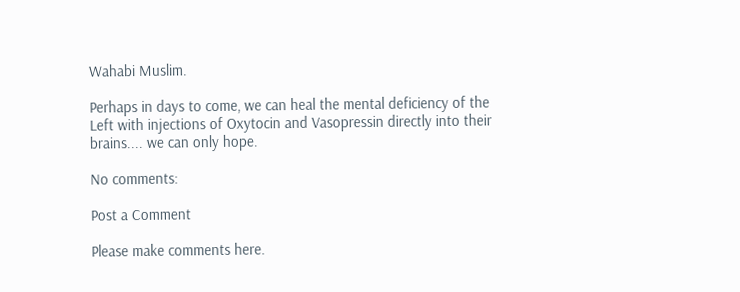Wahabi Muslim.

Perhaps in days to come, we can heal the mental deficiency of the Left with injections of Oxytocin and Vasopressin directly into their brains.... we can only hope.

No comments:

Post a Comment

Please make comments here.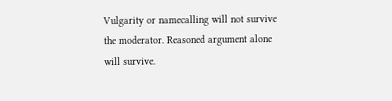Vulgarity or namecalling will not survive the moderator. Reasoned argument alone will survive.